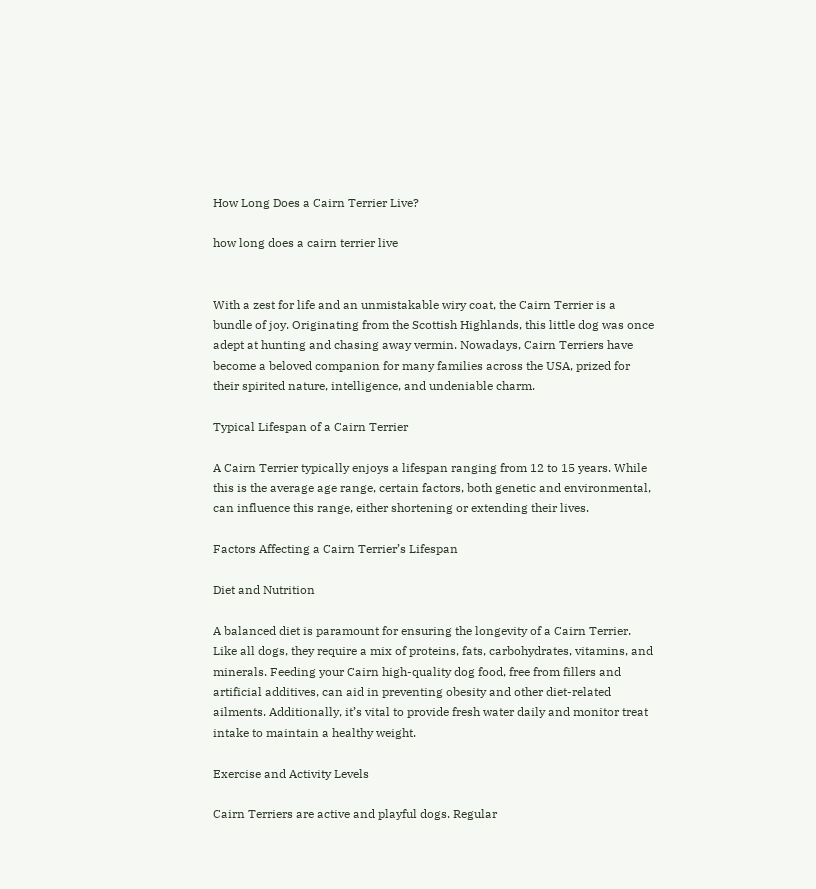How Long Does a Cairn Terrier Live?

how long does a cairn terrier live


With a zest for life and an unmistakable wiry coat, the Cairn Terrier is a bundle of joy. Originating from the Scottish Highlands, this little dog was once adept at hunting and chasing away vermin. Nowadays, Cairn Terriers have become a beloved companion for many families across the USA, prized for their spirited nature, intelligence, and undeniable charm.

Typical Lifespan of a Cairn Terrier

A Cairn Terrier typically enjoys a lifespan ranging from 12 to 15 years. While this is the average age range, certain factors, both genetic and environmental, can influence this range, either shortening or extending their lives.

Factors Affecting a Cairn Terrier’s Lifespan

Diet and Nutrition

A balanced diet is paramount for ensuring the longevity of a Cairn Terrier. Like all dogs, they require a mix of proteins, fats, carbohydrates, vitamins, and minerals. Feeding your Cairn high-quality dog food, free from fillers and artificial additives, can aid in preventing obesity and other diet-related ailments. Additionally, it’s vital to provide fresh water daily and monitor treat intake to maintain a healthy weight.

Exercise and Activity Levels

Cairn Terriers are active and playful dogs. Regular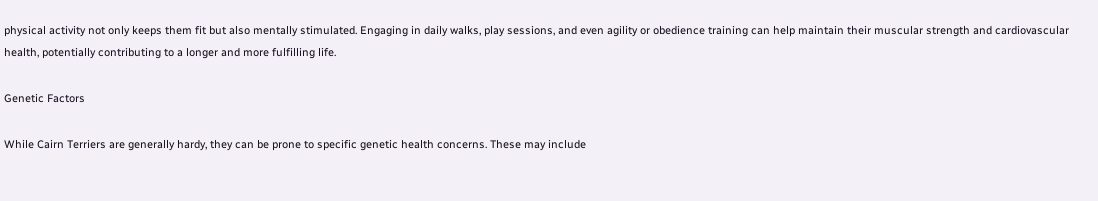physical activity not only keeps them fit but also mentally stimulated. Engaging in daily walks, play sessions, and even agility or obedience training can help maintain their muscular strength and cardiovascular health, potentially contributing to a longer and more fulfilling life.

Genetic Factors

While Cairn Terriers are generally hardy, they can be prone to specific genetic health concerns. These may include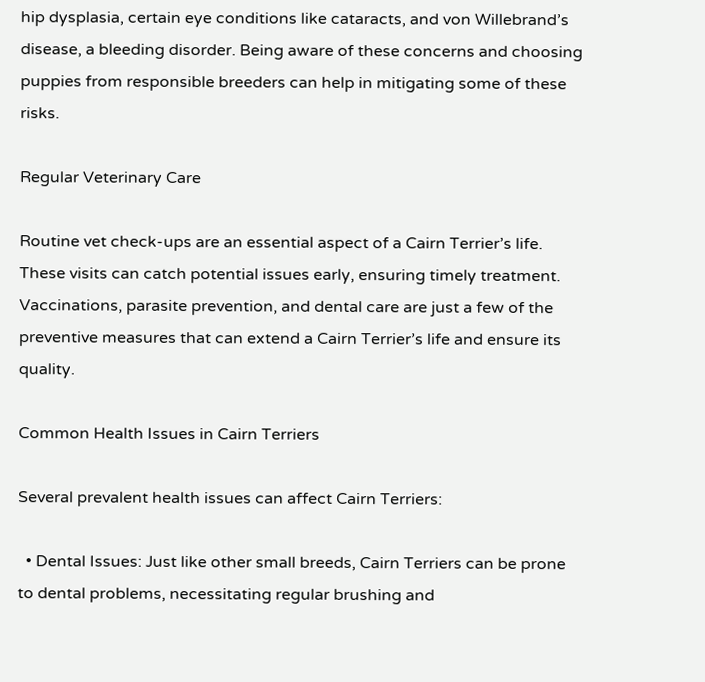hip dysplasia, certain eye conditions like cataracts, and von Willebrand’s disease, a bleeding disorder. Being aware of these concerns and choosing puppies from responsible breeders can help in mitigating some of these risks.

Regular Veterinary Care

Routine vet check-ups are an essential aspect of a Cairn Terrier’s life. These visits can catch potential issues early, ensuring timely treatment. Vaccinations, parasite prevention, and dental care are just a few of the preventive measures that can extend a Cairn Terrier’s life and ensure its quality.

Common Health Issues in Cairn Terriers

Several prevalent health issues can affect Cairn Terriers:

  • Dental Issues: Just like other small breeds, Cairn Terriers can be prone to dental problems, necessitating regular brushing and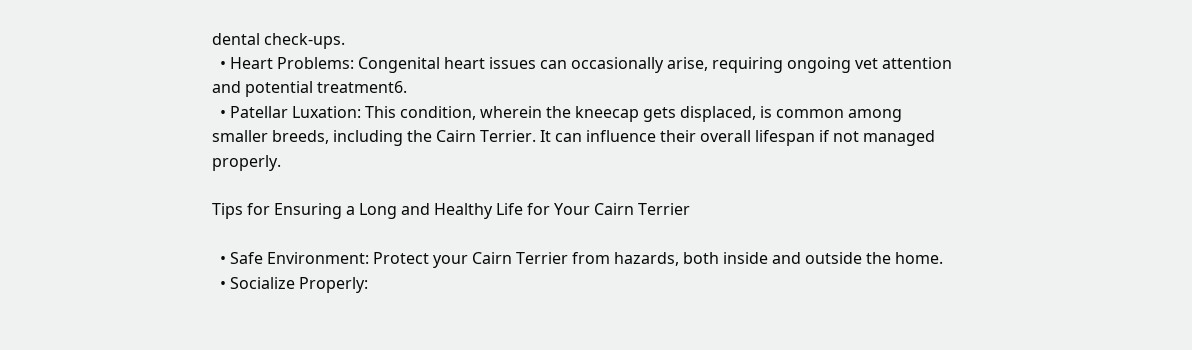dental check-ups.
  • Heart Problems: Congenital heart issues can occasionally arise, requiring ongoing vet attention and potential treatment6.
  • Patellar Luxation: This condition, wherein the kneecap gets displaced, is common among smaller breeds, including the Cairn Terrier. It can influence their overall lifespan if not managed properly.

Tips for Ensuring a Long and Healthy Life for Your Cairn Terrier

  • Safe Environment: Protect your Cairn Terrier from hazards, both inside and outside the home.
  • Socialize Properly: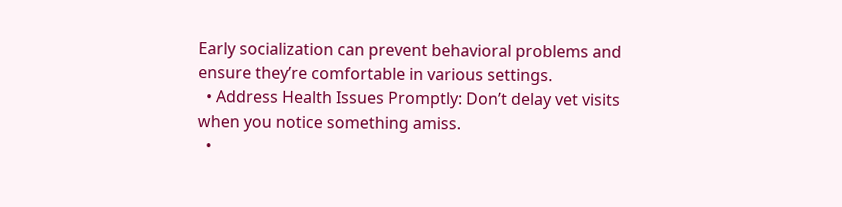Early socialization can prevent behavioral problems and ensure they’re comfortable in various settings.
  • Address Health Issues Promptly: Don’t delay vet visits when you notice something amiss.
  •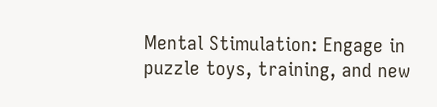Mental Stimulation: Engage in puzzle toys, training, and new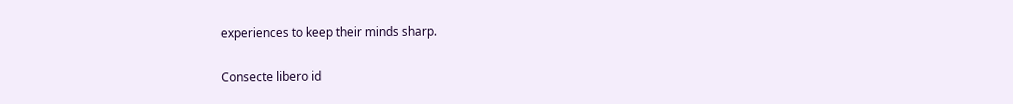experiences to keep their minds sharp.

Consecte libero id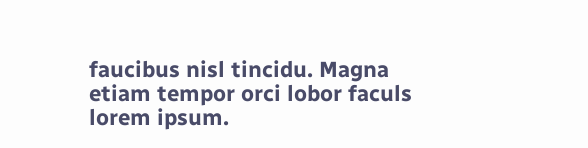faucibus nisl tincidu. Magna etiam tempor orci lobor faculs lorem ipsum.